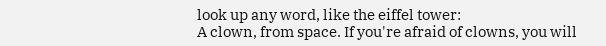look up any word, like the eiffel tower:
A clown, from space. If you're afraid of clowns, you will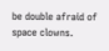be double afraid of space clowns.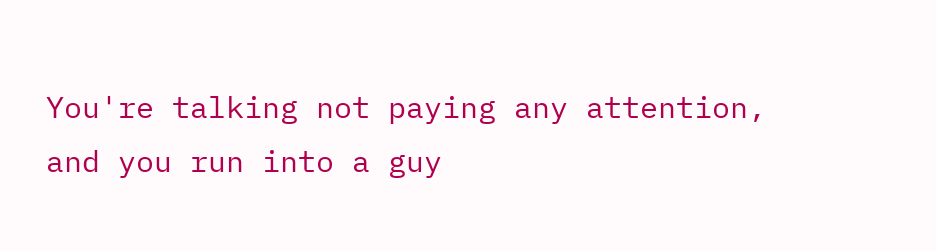You're talking not paying any attention, and you run into a guy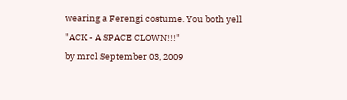wearing a Ferengi costume. You both yell "ACK - A SPACE CLOWN!!!"
by mrcl September 03, 2009